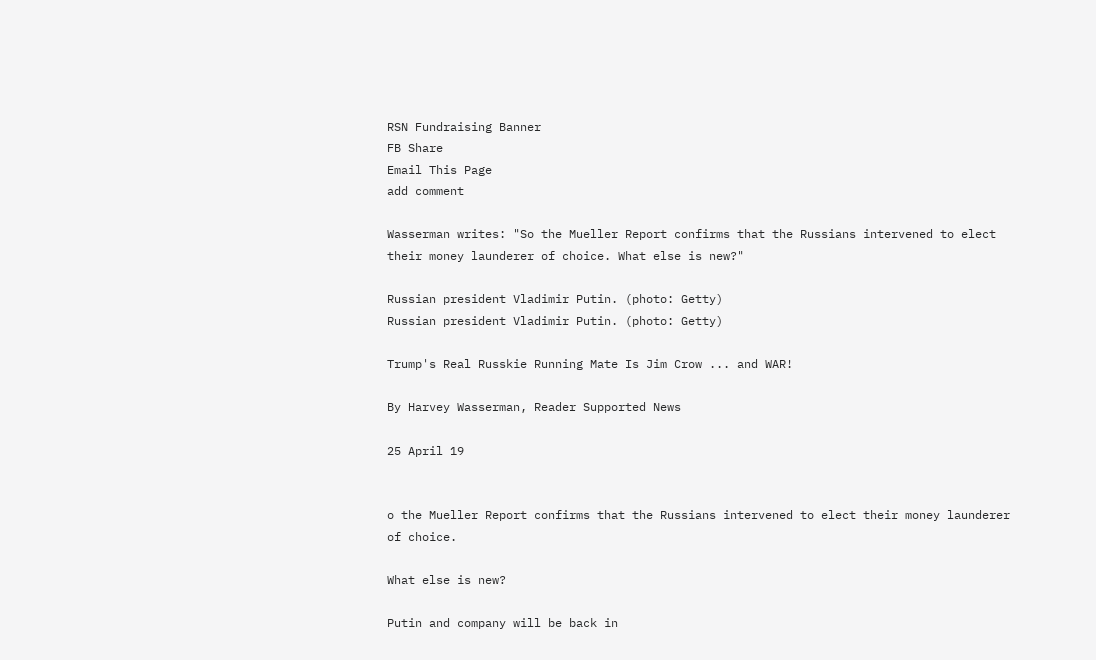RSN Fundraising Banner
FB Share
Email This Page
add comment

Wasserman writes: "So the Mueller Report confirms that the Russians intervened to elect their money launderer of choice. What else is new?"

Russian president Vladimir Putin. (photo: Getty)
Russian president Vladimir Putin. (photo: Getty)

Trump's Real Russkie Running Mate Is Jim Crow ... and WAR!

By Harvey Wasserman, Reader Supported News

25 April 19


o the Mueller Report confirms that the Russians intervened to elect their money launderer of choice.

What else is new?

Putin and company will be back in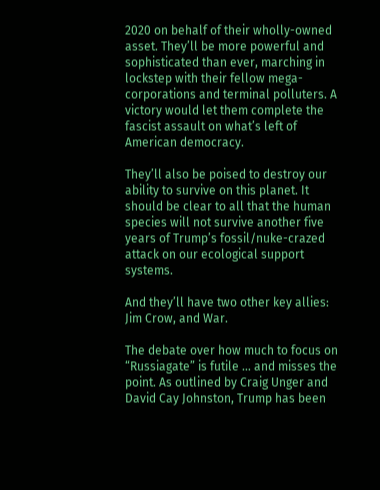2020 on behalf of their wholly-owned asset. They’ll be more powerful and sophisticated than ever, marching in lockstep with their fellow mega-corporations and terminal polluters. A victory would let them complete the fascist assault on what’s left of American democracy.

They’ll also be poised to destroy our ability to survive on this planet. It should be clear to all that the human species will not survive another five years of Trump’s fossil/nuke-crazed attack on our ecological support systems.

And they’ll have two other key allies: Jim Crow, and War.

The debate over how much to focus on “Russiagate” is futile … and misses the point. As outlined by Craig Unger and David Cay Johnston, Trump has been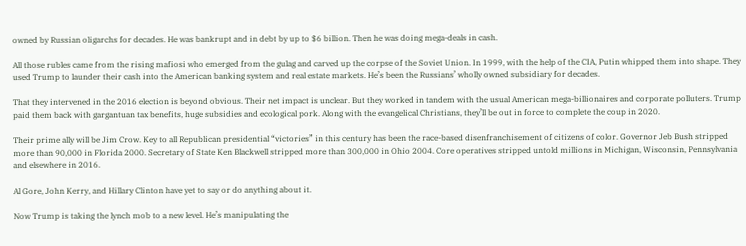owned by Russian oligarchs for decades. He was bankrupt and in debt by up to $6 billion. Then he was doing mega-deals in cash.

All those rubles came from the rising mafiosi who emerged from the gulag and carved up the corpse of the Soviet Union. In 1999, with the help of the CIA, Putin whipped them into shape. They used Trump to launder their cash into the American banking system and real estate markets. He’s been the Russians’ wholly owned subsidiary for decades.

That they intervened in the 2016 election is beyond obvious. Their net impact is unclear. But they worked in tandem with the usual American mega-billionaires and corporate polluters. Trump paid them back with gargantuan tax benefits, huge subsidies and ecological pork. Along with the evangelical Christians, they’ll be out in force to complete the coup in 2020.

Their prime ally will be Jim Crow. Key to all Republican presidential “victories” in this century has been the race-based disenfranchisement of citizens of color. Governor Jeb Bush stripped more than 90,000 in Florida 2000. Secretary of State Ken Blackwell stripped more than 300,000 in Ohio 2004. Core operatives stripped untold millions in Michigan, Wisconsin, Pennsylvania and elsewhere in 2016.

Al Gore, John Kerry, and Hillary Clinton have yet to say or do anything about it.

Now Trump is taking the lynch mob to a new level. He’s manipulating the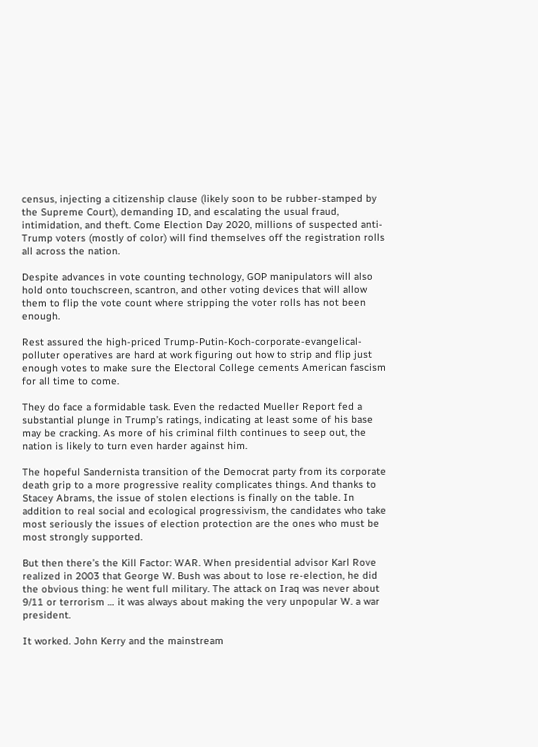census, injecting a citizenship clause (likely soon to be rubber-stamped by the Supreme Court), demanding ID, and escalating the usual fraud, intimidation, and theft. Come Election Day 2020, millions of suspected anti-Trump voters (mostly of color) will find themselves off the registration rolls all across the nation.

Despite advances in vote counting technology, GOP manipulators will also hold onto touchscreen, scantron, and other voting devices that will allow them to flip the vote count where stripping the voter rolls has not been enough.

Rest assured the high-priced Trump-Putin-Koch-corporate-evangelical-polluter operatives are hard at work figuring out how to strip and flip just enough votes to make sure the Electoral College cements American fascism for all time to come.

They do face a formidable task. Even the redacted Mueller Report fed a substantial plunge in Trump’s ratings, indicating at least some of his base may be cracking. As more of his criminal filth continues to seep out, the nation is likely to turn even harder against him.

The hopeful Sandernista transition of the Democrat party from its corporate death grip to a more progressive reality complicates things. And thanks to Stacey Abrams, the issue of stolen elections is finally on the table. In addition to real social and ecological progressivism, the candidates who take most seriously the issues of election protection are the ones who must be most strongly supported.

But then there’s the Kill Factor: WAR. When presidential advisor Karl Rove realized in 2003 that George W. Bush was about to lose re-election, he did the obvious thing: he went full military. The attack on Iraq was never about 9/11 or terrorism … it was always about making the very unpopular W. a war president.

It worked. John Kerry and the mainstream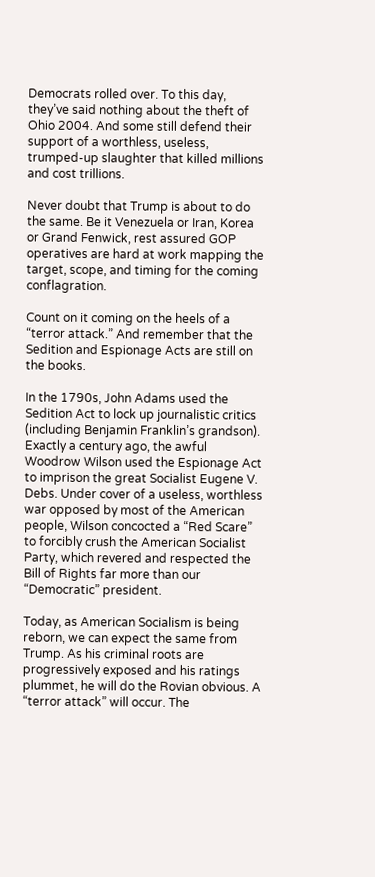Democrats rolled over. To this day, they’ve said nothing about the theft of Ohio 2004. And some still defend their support of a worthless, useless, trumped-up slaughter that killed millions and cost trillions.

Never doubt that Trump is about to do the same. Be it Venezuela or Iran, Korea or Grand Fenwick, rest assured GOP operatives are hard at work mapping the target, scope, and timing for the coming conflagration.

Count on it coming on the heels of a “terror attack.” And remember that the Sedition and Espionage Acts are still on the books.

In the 1790s, John Adams used the Sedition Act to lock up journalistic critics (including Benjamin Franklin’s grandson). Exactly a century ago, the awful Woodrow Wilson used the Espionage Act to imprison the great Socialist Eugene V. Debs. Under cover of a useless, worthless war opposed by most of the American people, Wilson concocted a “Red Scare” to forcibly crush the American Socialist Party, which revered and respected the Bill of Rights far more than our “Democratic” president.

Today, as American Socialism is being reborn, we can expect the same from Trump. As his criminal roots are progressively exposed and his ratings plummet, he will do the Rovian obvious. A “terror attack” will occur. The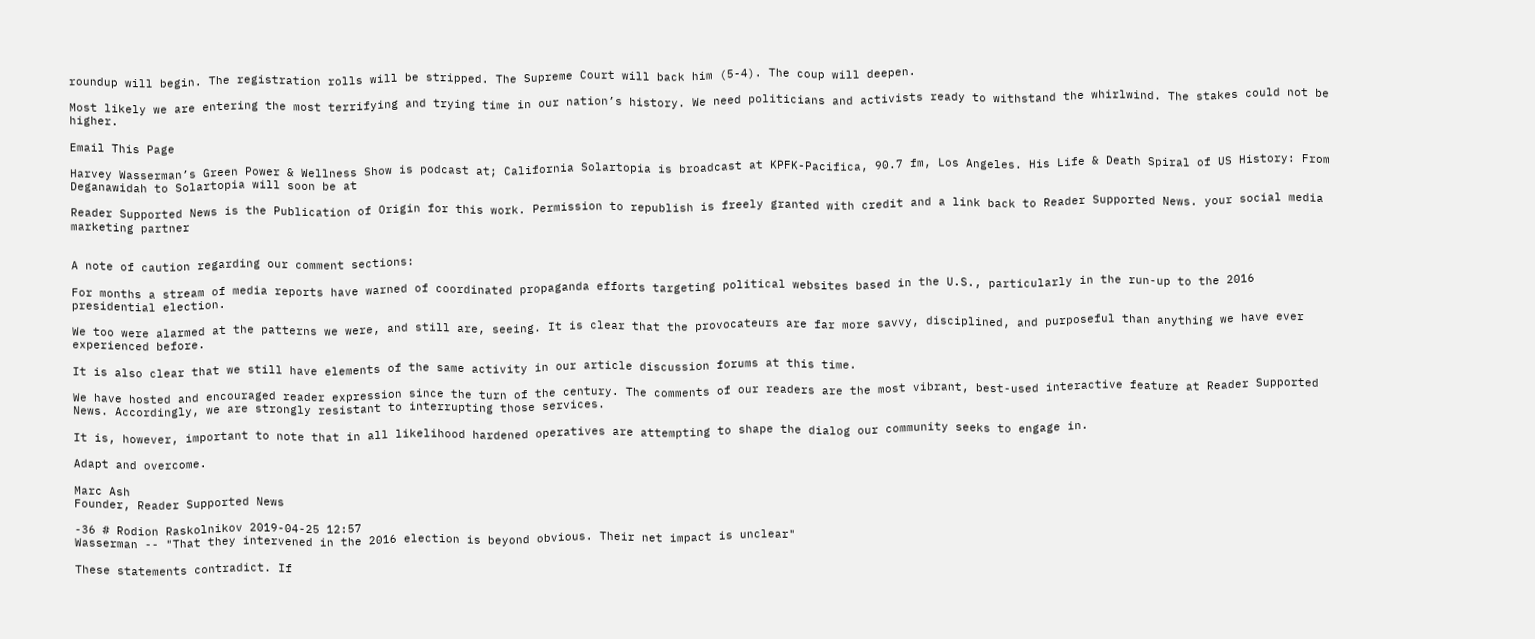roundup will begin. The registration rolls will be stripped. The Supreme Court will back him (5-4). The coup will deepen.

Most likely we are entering the most terrifying and trying time in our nation’s history. We need politicians and activists ready to withstand the whirlwind. The stakes could not be higher.

Email This Page

Harvey Wasserman’s Green Power & Wellness Show is podcast at; California Solartopia is broadcast at KPFK-Pacifica, 90.7 fm, Los Angeles. His Life & Death Spiral of US History: From Deganawidah to Solartopia will soon be at

Reader Supported News is the Publication of Origin for this work. Permission to republish is freely granted with credit and a link back to Reader Supported News. your social media marketing partner


A note of caution regarding our comment sections:

For months a stream of media reports have warned of coordinated propaganda efforts targeting political websites based in the U.S., particularly in the run-up to the 2016 presidential election.

We too were alarmed at the patterns we were, and still are, seeing. It is clear that the provocateurs are far more savvy, disciplined, and purposeful than anything we have ever experienced before.

It is also clear that we still have elements of the same activity in our article discussion forums at this time.

We have hosted and encouraged reader expression since the turn of the century. The comments of our readers are the most vibrant, best-used interactive feature at Reader Supported News. Accordingly, we are strongly resistant to interrupting those services.

It is, however, important to note that in all likelihood hardened operatives are attempting to shape the dialog our community seeks to engage in.

Adapt and overcome.

Marc Ash
Founder, Reader Supported News

-36 # Rodion Raskolnikov 2019-04-25 12:57
Wasserman -- "That they intervened in the 2016 election is beyond obvious. Their net impact is unclear"

These statements contradict. If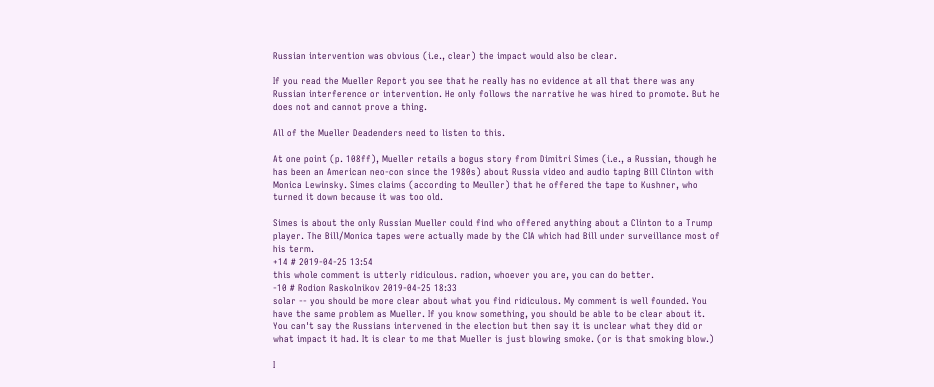Russian intervention was obvious (i.e., clear) the impact would also be clear.

If you read the Mueller Report you see that he really has no evidence at all that there was any Russian interference or intervention. He only follows the narrative he was hired to promote. But he does not and cannot prove a thing.

All of the Mueller Deadenders need to listen to this.

At one point (p. 108ff), Mueller retails a bogus story from Dimitri Simes (i.e., a Russian, though he has been an American neo-con since the 1980s) about Russia video and audio taping Bill Clinton with Monica Lewinsky. Simes claims (according to Meuller) that he offered the tape to Kushner, who turned it down because it was too old.

Simes is about the only Russian Mueller could find who offered anything about a Clinton to a Trump player. The Bill/Monica tapes were actually made by the CIA which had Bill under surveillance most of his term.
+14 # 2019-04-25 13:54
this whole comment is utterly ridiculous. radion, whoever you are, you can do better.
-10 # Rodion Raskolnikov 2019-04-25 18:33
solar -- you should be more clear about what you find ridiculous. My comment is well founded. You have the same problem as Mueller. If you know something, you should be able to be clear about it. You can't say the Russians intervened in the election but then say it is unclear what they did or what impact it had. It is clear to me that Mueller is just blowing smoke. (or is that smoking blow.)

I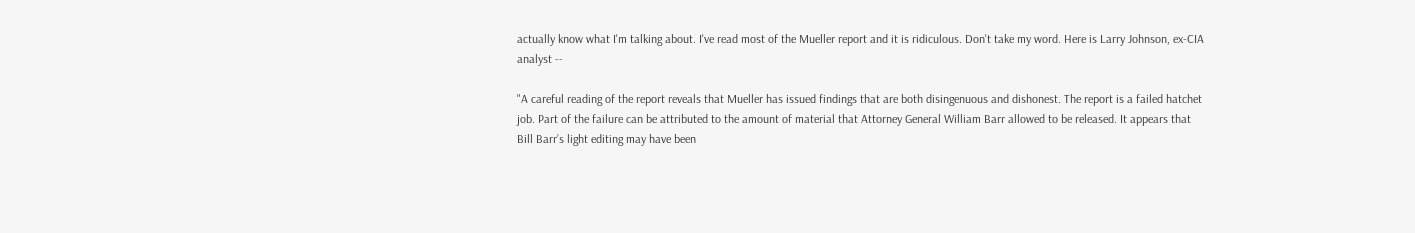actually know what I'm talking about. I've read most of the Mueller report and it is ridiculous. Don't take my word. Here is Larry Johnson, ex-CIA analyst --

"A careful reading of the report reveals that Mueller has issued findings that are both disingenuous and dishonest. The report is a failed hatchet job. Part of the failure can be attributed to the amount of material that Attorney General William Barr allowed to be released. It appears that Bill Barr’s light editing may have been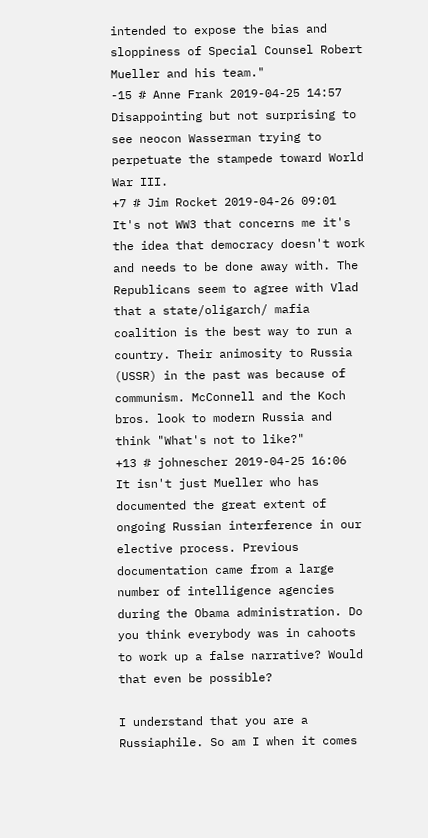intended to expose the bias and sloppiness of Special Counsel Robert Mueller and his team."
-15 # Anne Frank 2019-04-25 14:57
Disappointing but not surprising to see neocon Wasserman trying to perpetuate the stampede toward World War III.
+7 # Jim Rocket 2019-04-26 09:01
It's not WW3 that concerns me it's the idea that democracy doesn't work and needs to be done away with. The Republicans seem to agree with Vlad that a state/oligarch/ mafia coalition is the best way to run a country. Their animosity to Russia (USSR) in the past was because of communism. McConnell and the Koch bros. look to modern Russia and think "What's not to like?"
+13 # johnescher 2019-04-25 16:06
It isn't just Mueller who has documented the great extent of ongoing Russian interference in our elective process. Previous documentation came from a large number of intelligence agencies during the Obama administration. Do you think everybody was in cahoots to work up a false narrative? Would that even be possible?

I understand that you are a Russiaphile. So am I when it comes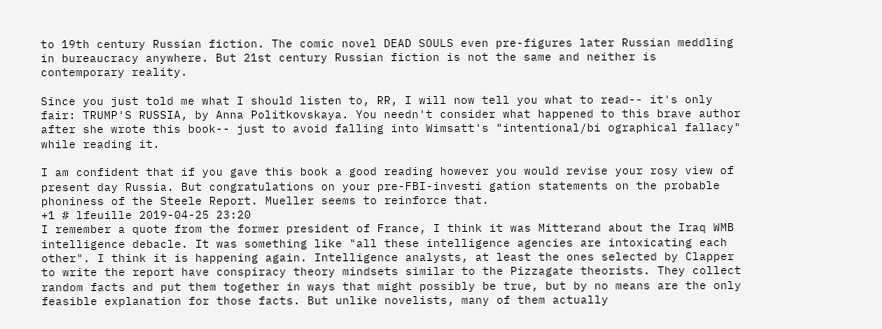to 19th century Russian fiction. The comic novel DEAD SOULS even pre-figures later Russian meddling in bureaucracy anywhere. But 21st century Russian fiction is not the same and neither is contemporary reality.

Since you just told me what I should listen to, RR, I will now tell you what to read-- it's only fair: TRUMP'S RUSSIA, by Anna Politkovskaya. You needn't consider what happened to this brave author after she wrote this book-- just to avoid falling into Wimsatt's "intentional/bi ographical fallacy" while reading it.

I am confident that if you gave this book a good reading however you would revise your rosy view of present day Russia. But congratulations on your pre-FBI-investi gation statements on the probable phoniness of the Steele Report. Mueller seems to reinforce that.
+1 # lfeuille 2019-04-25 23:20
I remember a quote from the former president of France, I think it was Mitterand about the Iraq WMB intelligence debacle. It was something like "all these intelligence agencies are intoxicating each other". I think it is happening again. Intelligence analysts, at least the ones selected by Clapper to write the report have conspiracy theory mindsets similar to the Pizzagate theorists. They collect random facts and put them together in ways that might possibly be true, but by no means are the only feasible explanation for those facts. But unlike novelists, many of them actually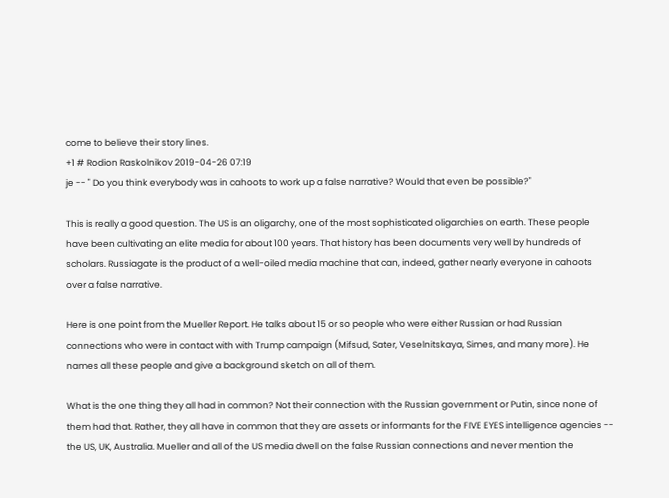come to believe their story lines.
+1 # Rodion Raskolnikov 2019-04-26 07:19
je -- " Do you think everybody was in cahoots to work up a false narrative? Would that even be possible?"

This is really a good question. The US is an oligarchy, one of the most sophisticated oligarchies on earth. These people have been cultivating an elite media for about 100 years. That history has been documents very well by hundreds of scholars. Russiagate is the product of a well-oiled media machine that can, indeed, gather nearly everyone in cahoots over a false narrative.

Here is one point from the Mueller Report. He talks about 15 or so people who were either Russian or had Russian connections who were in contact with with Trump campaign (Mifsud, Sater, Veselnitskaya, Simes, and many more). He names all these people and give a background sketch on all of them.

What is the one thing they all had in common? Not their connection with the Russian government or Putin, since none of them had that. Rather, they all have in common that they are assets or informants for the FIVE EYES intelligence agencies -- the US, UK, Australia. Mueller and all of the US media dwell on the false Russian connections and never mention the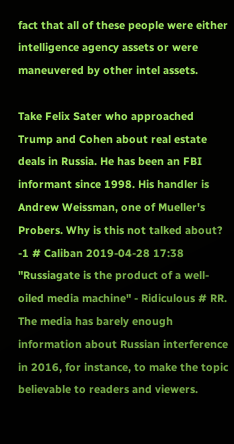fact that all of these people were either intelligence agency assets or were maneuvered by other intel assets.

Take Felix Sater who approached Trump and Cohen about real estate deals in Russia. He has been an FBI informant since 1998. His handler is Andrew Weissman, one of Mueller's Probers. Why is this not talked about?
-1 # Caliban 2019-04-28 17:38
"Russiagate is the product of a well-oiled media machine" - Ridiculous # RR. The media has barely enough information about Russian interference in 2016, for instance, to make the topic believable to readers and viewers.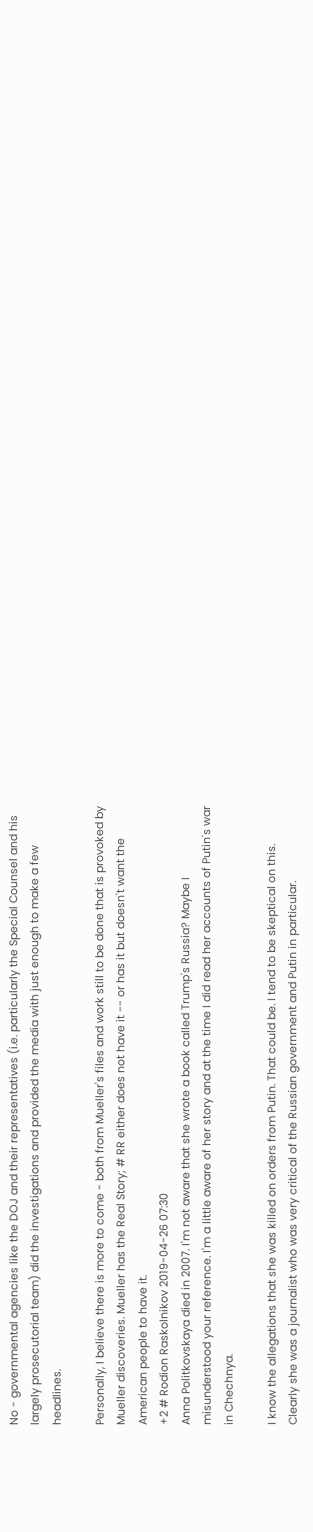No - governmental agencies like the DOJ and their representatives (i.e. particularly the Special Counsel and his largely prosecutorial team) did the investigations and provided the media with just enough to make a few headlines.

Personally, I believe there is more to come - both from Mueller's files and work still to be done that is provoked by Mueller discoveries. Mueller has the Real Story; # RR either does not have it -- or has it but doesn't want the American people to have it.
+2 # Rodion Raskolnikov 2019-04-26 07:30
Anna Politkovskaya died in 2007. I'm not aware that she wrote a book called Trump's Russia? Maybe I misunderstood your reference. I'm a little aware of her story and at the time I did read her accounts of Putin's war in Chechnya.

I know the allegations that she was killed on orders from Putin. That could be. I tend to be skeptical on this. Clearly she was a journalist who was very critical of the Russian government and Putin in particular.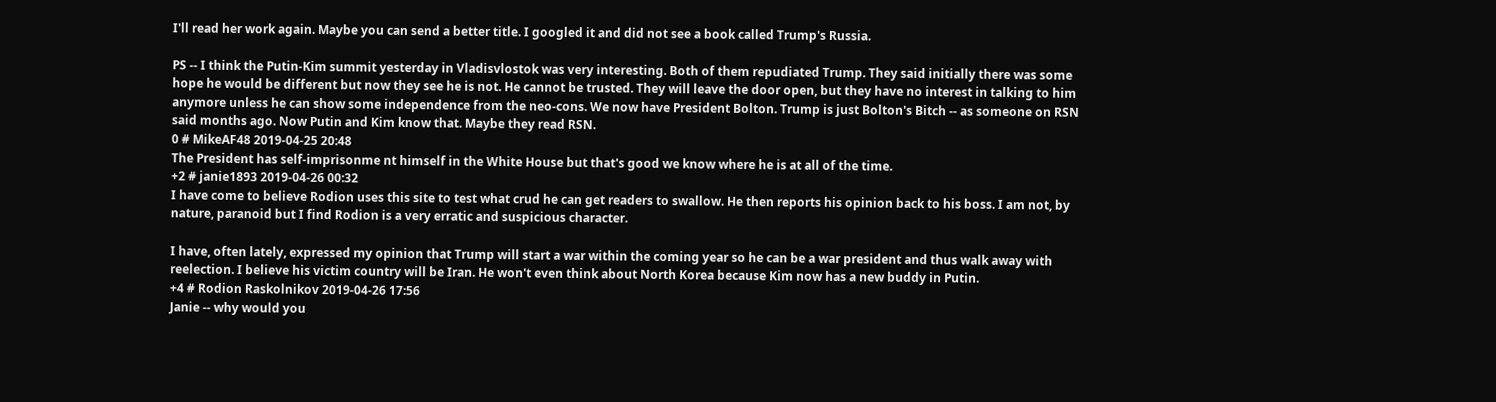I'll read her work again. Maybe you can send a better title. I googled it and did not see a book called Trump's Russia.

PS -- I think the Putin-Kim summit yesterday in Vladisvlostok was very interesting. Both of them repudiated Trump. They said initially there was some hope he would be different but now they see he is not. He cannot be trusted. They will leave the door open, but they have no interest in talking to him anymore unless he can show some independence from the neo-cons. We now have President Bolton. Trump is just Bolton's Bitch -- as someone on RSN said months ago. Now Putin and Kim know that. Maybe they read RSN.
0 # MikeAF48 2019-04-25 20:48
The President has self-imprisonme nt himself in the White House but that's good we know where he is at all of the time.
+2 # janie1893 2019-04-26 00:32
I have come to believe Rodion uses this site to test what crud he can get readers to swallow. He then reports his opinion back to his boss. I am not, by nature, paranoid but I find Rodion is a very erratic and suspicious character.

I have, often lately, expressed my opinion that Trump will start a war within the coming year so he can be a war president and thus walk away with reelection. I believe his victim country will be Iran. He won't even think about North Korea because Kim now has a new buddy in Putin.
+4 # Rodion Raskolnikov 2019-04-26 17:56
Janie -- why would you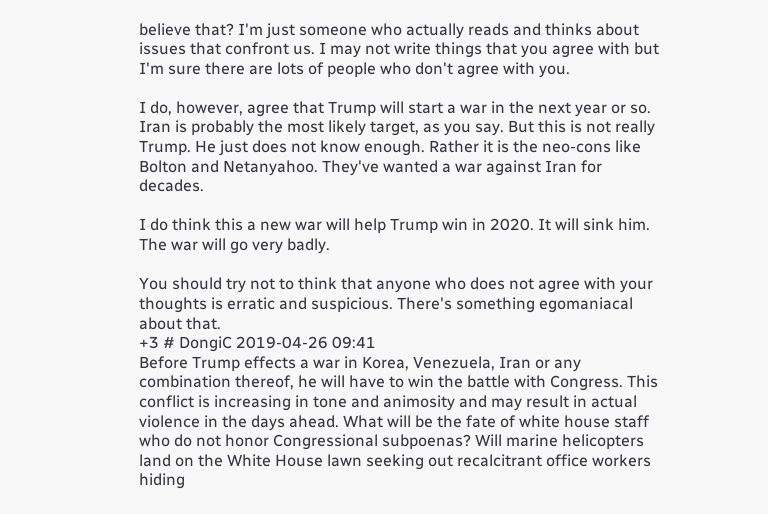believe that? I'm just someone who actually reads and thinks about issues that confront us. I may not write things that you agree with but I'm sure there are lots of people who don't agree with you.

I do, however, agree that Trump will start a war in the next year or so. Iran is probably the most likely target, as you say. But this is not really Trump. He just does not know enough. Rather it is the neo-cons like Bolton and Netanyahoo. They've wanted a war against Iran for decades.

I do think this a new war will help Trump win in 2020. It will sink him. The war will go very badly.

You should try not to think that anyone who does not agree with your thoughts is erratic and suspicious. There's something egomaniacal about that.
+3 # DongiC 2019-04-26 09:41
Before Trump effects a war in Korea, Venezuela, Iran or any combination thereof, he will have to win the battle with Congress. This conflict is increasing in tone and animosity and may result in actual violence in the days ahead. What will be the fate of white house staff who do not honor Congressional subpoenas? Will marine helicopters land on the White House lawn seeking out recalcitrant office workers hiding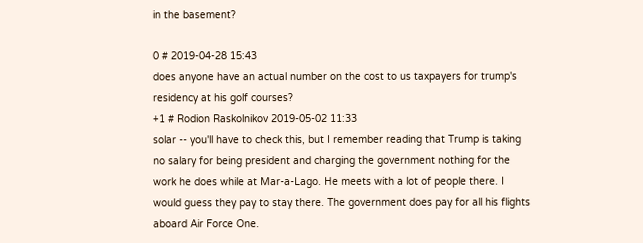in the basement?

0 # 2019-04-28 15:43
does anyone have an actual number on the cost to us taxpayers for trump's residency at his golf courses?
+1 # Rodion Raskolnikov 2019-05-02 11:33
solar -- you'll have to check this, but I remember reading that Trump is taking no salary for being president and charging the government nothing for the work he does while at Mar-a-Lago. He meets with a lot of people there. I would guess they pay to stay there. The government does pay for all his flights aboard Air Force One.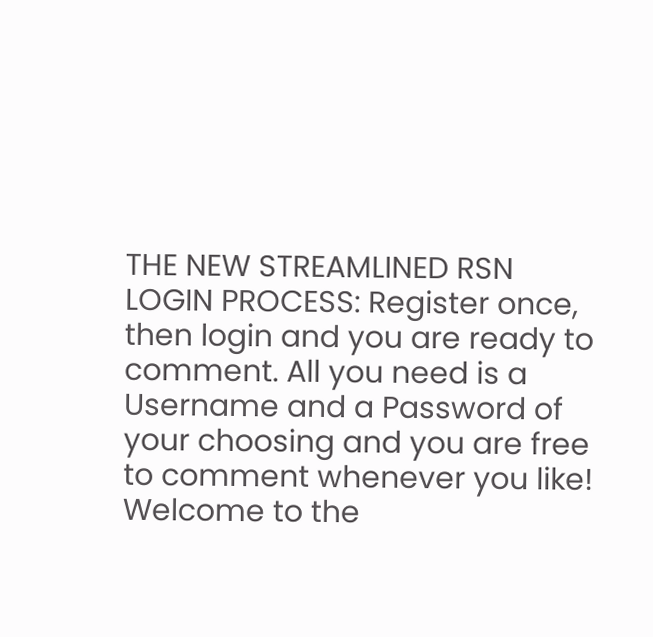THE NEW STREAMLINED RSN LOGIN PROCESS: Register once, then login and you are ready to comment. All you need is a Username and a Password of your choosing and you are free to comment whenever you like! Welcome to the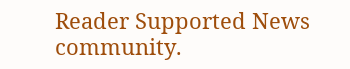Reader Supported News community.